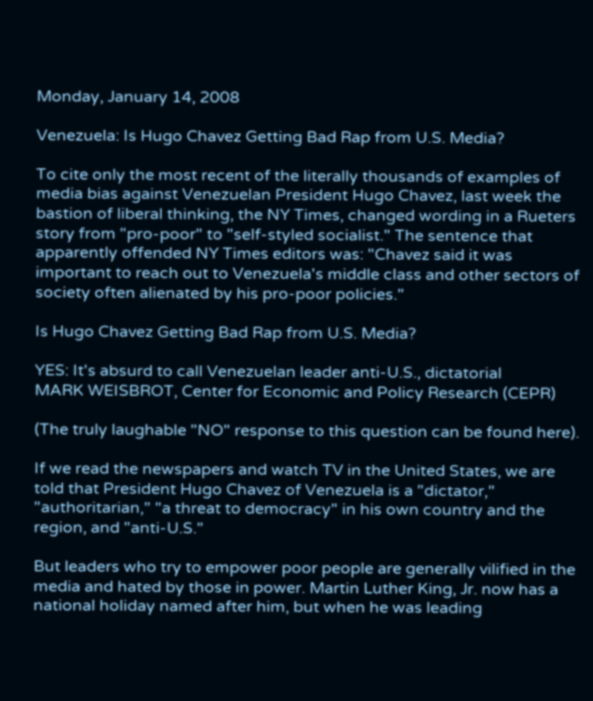Monday, January 14, 2008

Venezuela: Is Hugo Chavez Getting Bad Rap from U.S. Media?

To cite only the most recent of the literally thousands of examples of media bias against Venezuelan President Hugo Chavez, last week the bastion of liberal thinking, the NY Times, changed wording in a Rueters story from "pro-poor" to "self-styled socialist." The sentence that apparently offended NY Times editors was: "Chavez said it was important to reach out to Venezuela's middle class and other sectors of society often alienated by his pro-poor policies."

Is Hugo Chavez Getting Bad Rap from U.S. Media?

YES: It's absurd to call Venezuelan leader anti-U.S., dictatorial
MARK WEISBROT, Center for Economic and Policy Research (CEPR)

(The truly laughable "NO" response to this question can be found here).

If we read the newspapers and watch TV in the United States, we are told that President Hugo Chavez of Venezuela is a "dictator," "authoritarian," "a threat to democracy" in his own country and the region, and "anti-U.S."

But leaders who try to empower poor people are generally vilified in the media and hated by those in power. Martin Luther King, Jr. now has a national holiday named after him, but when he was leading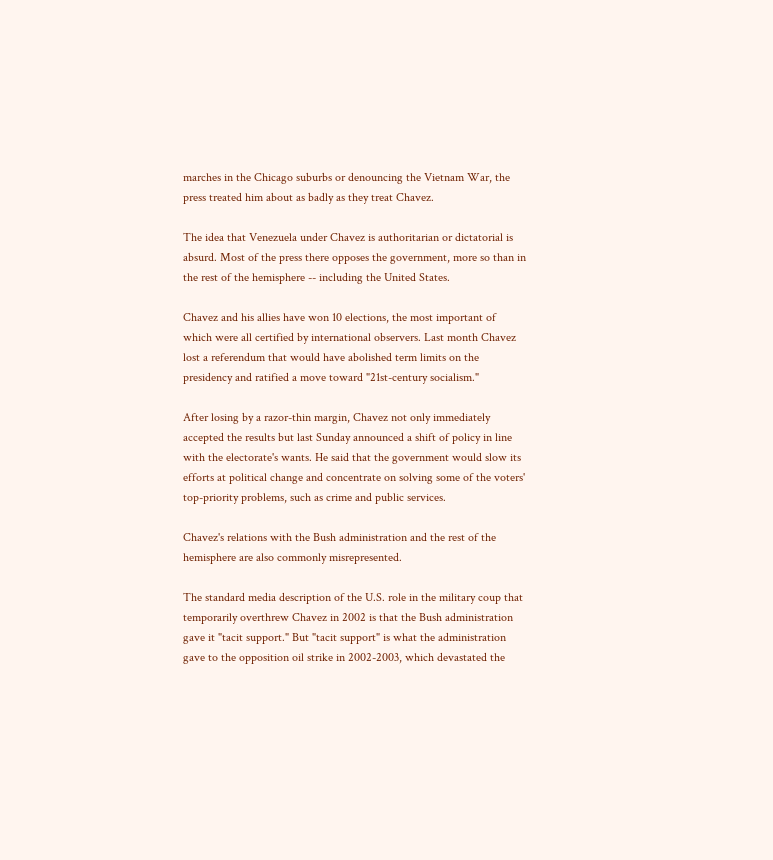marches in the Chicago suburbs or denouncing the Vietnam War, the press treated him about as badly as they treat Chavez.

The idea that Venezuela under Chavez is authoritarian or dictatorial is absurd. Most of the press there opposes the government, more so than in the rest of the hemisphere -- including the United States.

Chavez and his allies have won 10 elections, the most important of which were all certified by international observers. Last month Chavez lost a referendum that would have abolished term limits on the presidency and ratified a move toward "21st-century socialism."

After losing by a razor-thin margin, Chavez not only immediately accepted the results but last Sunday announced a shift of policy in line with the electorate's wants. He said that the government would slow its efforts at political change and concentrate on solving some of the voters' top-priority problems, such as crime and public services.

Chavez's relations with the Bush administration and the rest of the hemisphere are also commonly misrepresented.

The standard media description of the U.S. role in the military coup that temporarily overthrew Chavez in 2002 is that the Bush administration gave it "tacit support." But "tacit support" is what the administration gave to the opposition oil strike in 2002-2003, which devastated the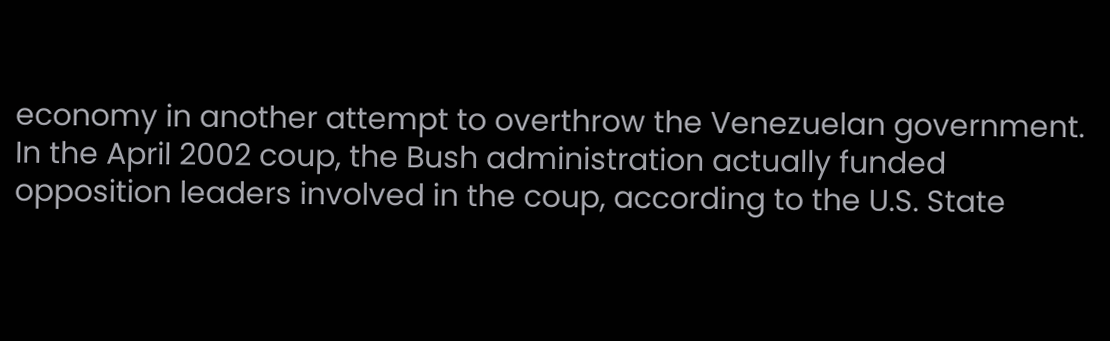economy in another attempt to overthrow the Venezuelan government. In the April 2002 coup, the Bush administration actually funded opposition leaders involved in the coup, according to the U.S. State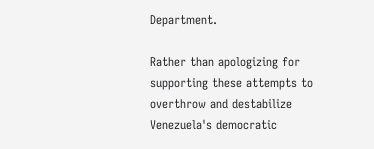Department.

Rather than apologizing for supporting these attempts to overthrow and destabilize Venezuela's democratic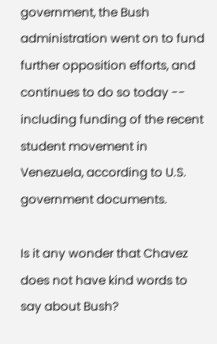government, the Bush administration went on to fund further opposition efforts, and continues to do so today -- including funding of the recent student movement in Venezuela, according to U.S. government documents.

Is it any wonder that Chavez does not have kind words to say about Bush?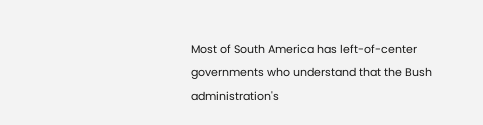Most of South America has left-of-center governments who understand that the Bush administration's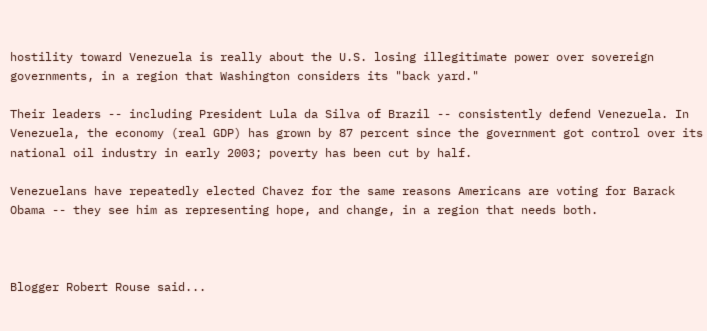hostility toward Venezuela is really about the U.S. losing illegitimate power over sovereign governments, in a region that Washington considers its "back yard."

Their leaders -- including President Lula da Silva of Brazil -- consistently defend Venezuela. In Venezuela, the economy (real GDP) has grown by 87 percent since the government got control over its national oil industry in early 2003; poverty has been cut by half.

Venezuelans have repeatedly elected Chavez for the same reasons Americans are voting for Barack Obama -- they see him as representing hope, and change, in a region that needs both.



Blogger Robert Rouse said...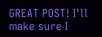GREAT POST! I'll make sure I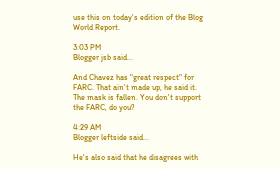use this on today's edition of the Blog World Report.

3:03 PM
Blogger jsb said...

And Chavez has "great respect" for FARC. That ain't made up, he said it. The mask is fallen. You don't support the FARC, do you?

4:29 AM
Blogger leftside said...

He's also said that he disagrees with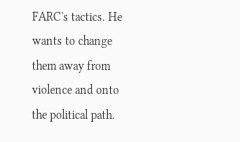FARC's tactics. He wants to change them away from violence and onto the political path.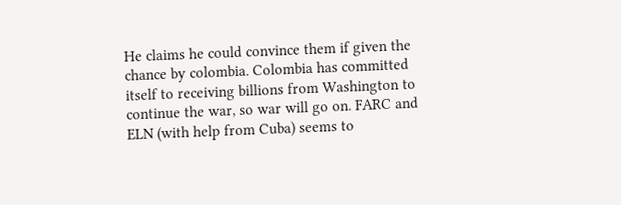He claims he could convince them if given the chance by colombia. Colombia has committed itself to receiving billions from Washington to continue the war, so war will go on. FARC and ELN (with help from Cuba) seems to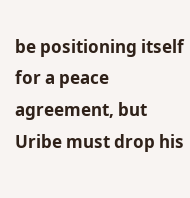be positioning itself for a peace agreement, but Uribe must drop his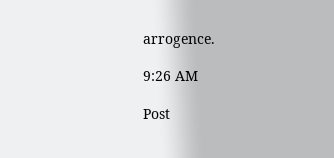arrogence.

9:26 AM

Post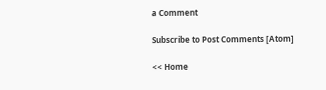a Comment

Subscribe to Post Comments [Atom]

<< Home